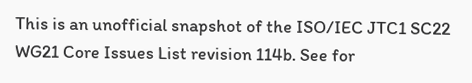This is an unofficial snapshot of the ISO/IEC JTC1 SC22 WG21 Core Issues List revision 114b. See for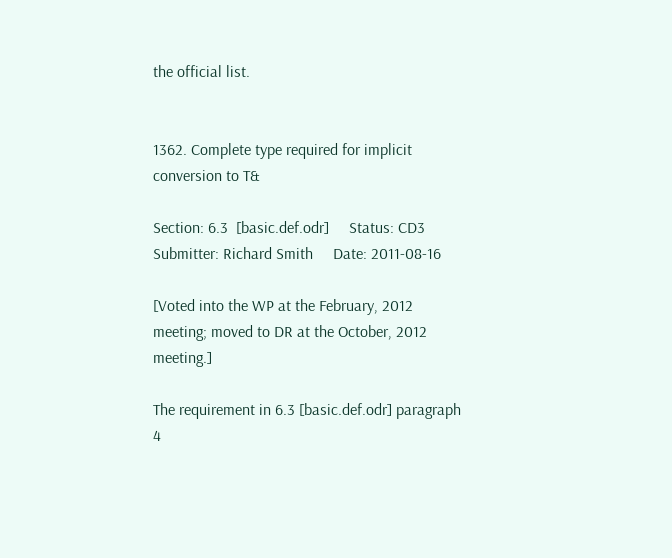the official list.


1362. Complete type required for implicit conversion to T&

Section: 6.3  [basic.def.odr]     Status: CD3     Submitter: Richard Smith     Date: 2011-08-16

[Voted into the WP at the February, 2012 meeting; moved to DR at the October, 2012 meeting.]

The requirement in 6.3 [basic.def.odr] paragraph 4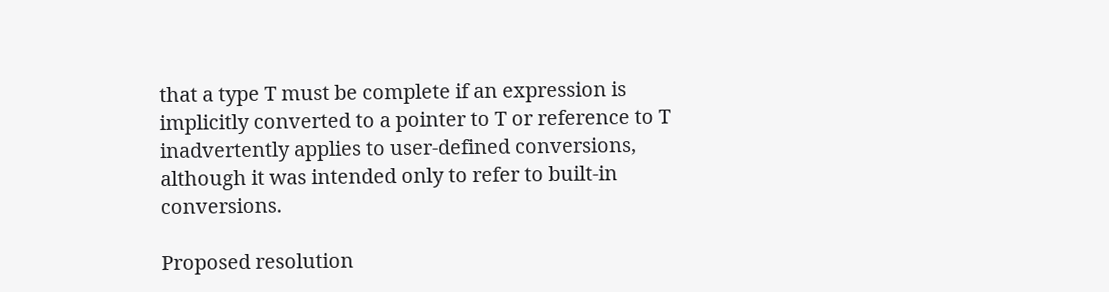that a type T must be complete if an expression is implicitly converted to a pointer to T or reference to T inadvertently applies to user-defined conversions, although it was intended only to refer to built-in conversions.

Proposed resolution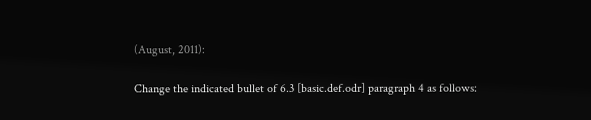(August, 2011):

Change the indicated bullet of 6.3 [basic.def.odr] paragraph 4 as follows: